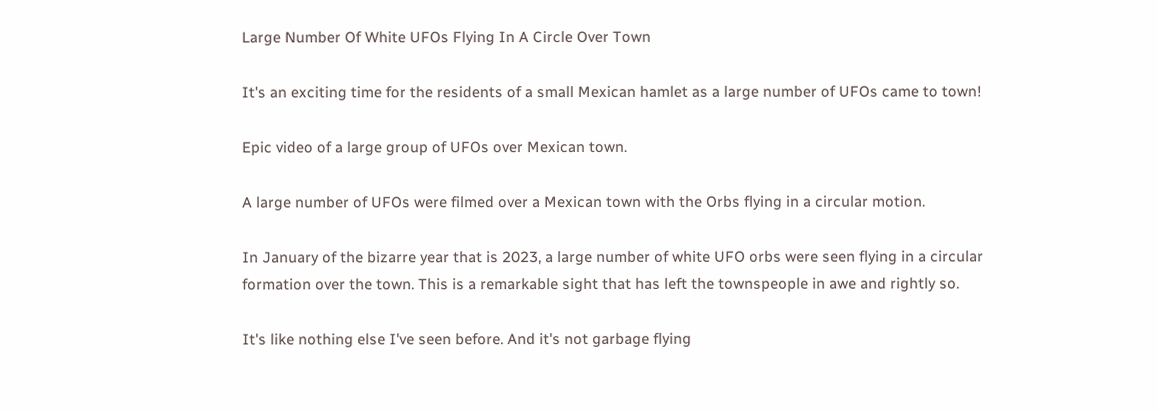Large Number Of White UFOs Flying In A Circle Over Town

It's an exciting time for the residents of a small Mexican hamlet as a large number of UFOs came to town!

Epic video of a large group of UFOs over Mexican town.

A large number of UFOs were filmed over a Mexican town with the Orbs flying in a circular motion.

In January of the bizarre year that is 2023, a large number of white UFO orbs were seen flying in a circular formation over the town. This is a remarkable sight that has left the townspeople in awe and rightly so.

It's like nothing else I've seen before. And it's not garbage flying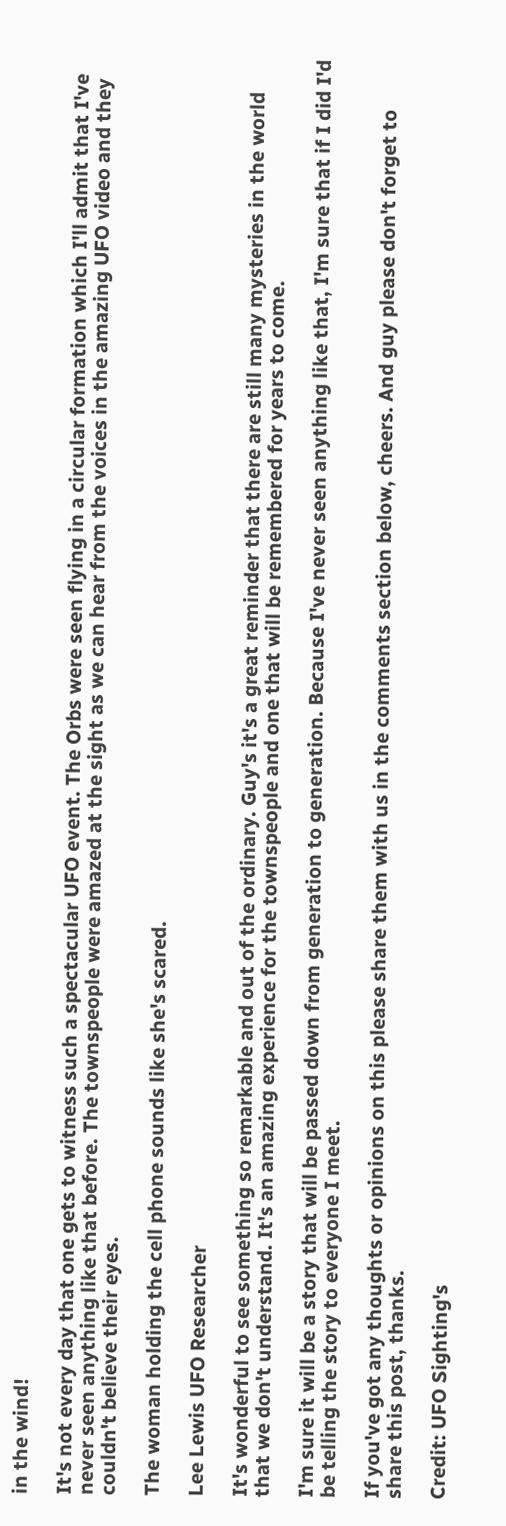in the wind!

It's not every day that one gets to witness such a spectacular UFO event. The Orbs were seen flying in a circular formation which I'll admit that I've never seen anything like that before. The townspeople were amazed at the sight as we can hear from the voices in the amazing UFO video and they couldn't believe their eyes.

The woman holding the cell phone sounds like she's scared.

Lee Lewis UFO Researcher

It's wonderful to see something so remarkable and out of the ordinary. Guy's it's a great reminder that there are still many mysteries in the world that we don't understand. It's an amazing experience for the townspeople and one that will be remembered for years to come.

I'm sure it will be a story that will be passed down from generation to generation. Because I've never seen anything like that, I'm sure that if I did I'd be telling the story to everyone I meet.

If you've got any thoughts or opinions on this please share them with us in the comments section below, cheers. And guy please don't forget to share this post, thanks.

Credit: UFO Sighting's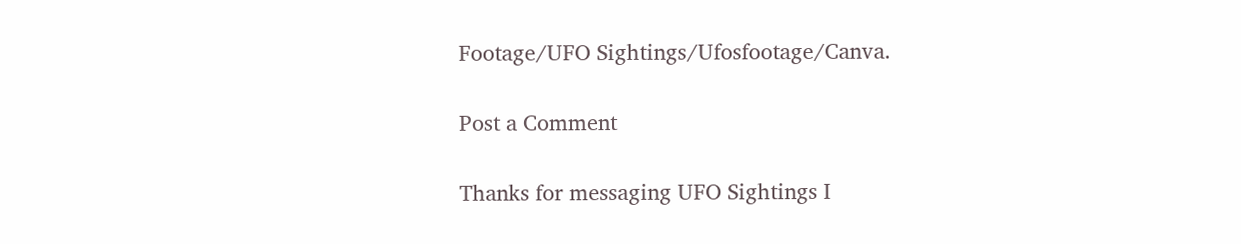Footage/UFO Sightings/Ufosfootage/Canva.

Post a Comment

Thanks for messaging UFO Sightings I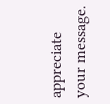appreciate your message.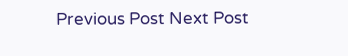Previous Post Next Post